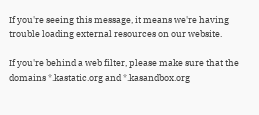If you're seeing this message, it means we're having trouble loading external resources on our website.

If you're behind a web filter, please make sure that the domains *.kastatic.org and *.kasandbox.org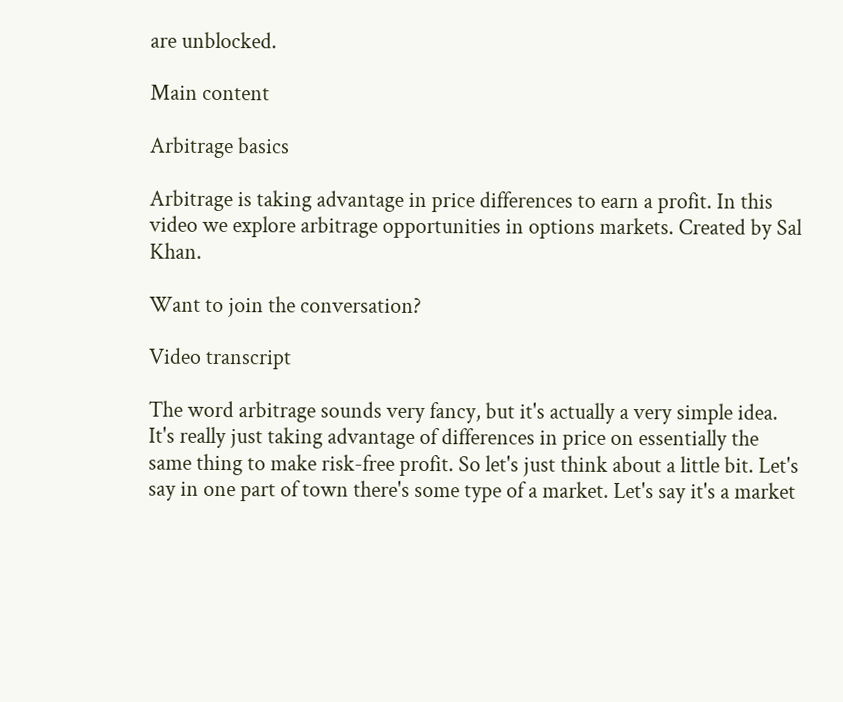are unblocked.

Main content

Arbitrage basics

Arbitrage is taking advantage in price differences to earn a profit. In this video we explore arbitrage opportunities in options markets. Created by Sal Khan.

Want to join the conversation?

Video transcript

The word arbitrage sounds very fancy, but it's actually a very simple idea. It's really just taking advantage of differences in price on essentially the same thing to make risk-free profit. So let's just think about a little bit. Let's say in one part of town there's some type of a market. Let's say it's a market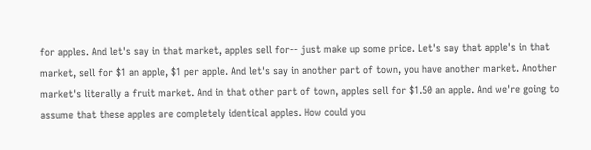for apples. And let's say in that market, apples sell for-- just make up some price. Let's say that apple's in that market, sell for $1 an apple, $1 per apple. And let's say in another part of town, you have another market. Another market's literally a fruit market. And in that other part of town, apples sell for $1.50 an apple. And we're going to assume that these apples are completely identical apples. How could you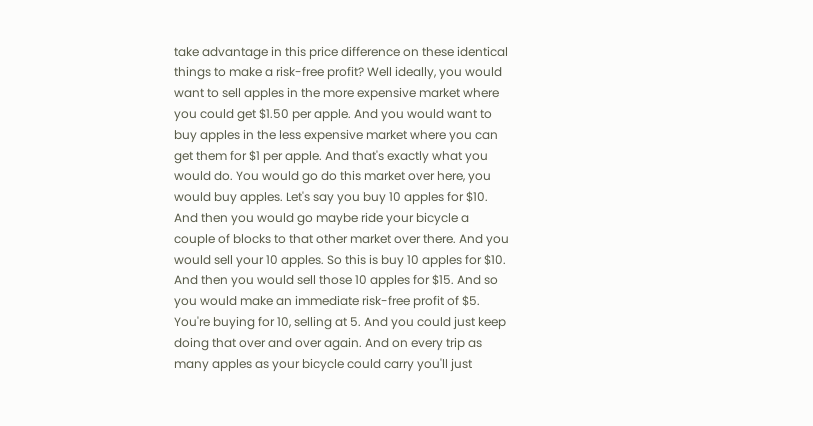take advantage in this price difference on these identical things to make a risk-free profit? Well ideally, you would want to sell apples in the more expensive market where you could get $1.50 per apple. And you would want to buy apples in the less expensive market where you can get them for $1 per apple. And that's exactly what you would do. You would go do this market over here, you would buy apples. Let's say you buy 10 apples for $10. And then you would go maybe ride your bicycle a couple of blocks to that other market over there. And you would sell your 10 apples. So this is buy 10 apples for $10. And then you would sell those 10 apples for $15. And so you would make an immediate risk-free profit of $5. You're buying for 10, selling at 5. And you could just keep doing that over and over again. And on every trip as many apples as your bicycle could carry you'll just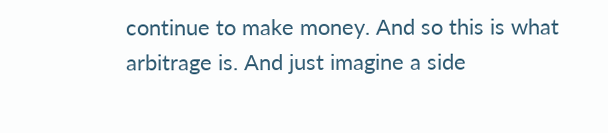continue to make money. And so this is what arbitrage is. And just imagine a side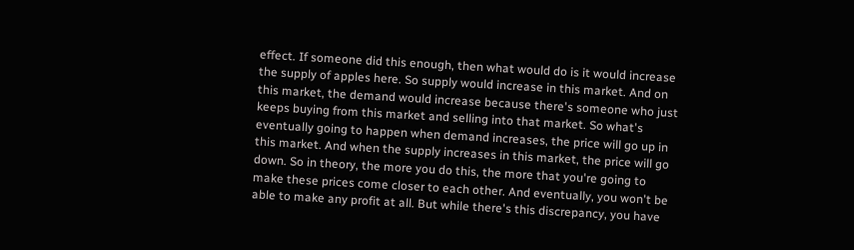effect. If someone did this enough, then what would do is it would increase the supply of apples here. So supply would increase in this market. And on this market, the demand would increase because there's someone who just keeps buying from this market and selling into that market. So what's eventually going to happen when demand increases, the price will go up in this market. And when the supply increases in this market, the price will go down. So in theory, the more you do this, the more that you're going to make these prices come closer to each other. And eventually, you won't be able to make any profit at all. But while there's this discrepancy, you have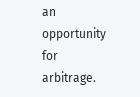an opportunity for arbitrage.